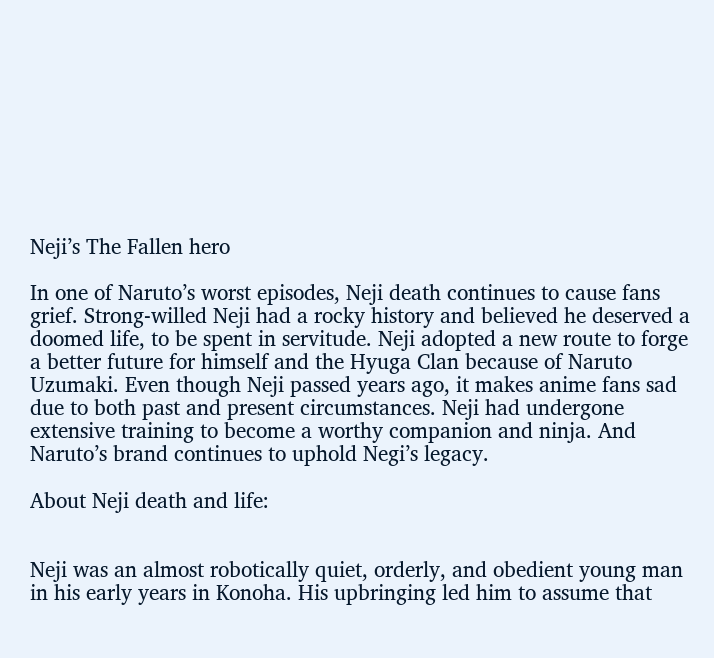Neji’s The Fallen hero

In one of Naruto’s worst episodes, Neji death continues to cause fans grief. Strong-willed Neji had a rocky history and believed he deserved a doomed life, to be spent in servitude. Neji adopted a new route to forge a better future for himself and the Hyuga Clan because of Naruto Uzumaki. Even though Neji passed years ago, it makes anime fans sad due to both past and present circumstances. Neji had undergone extensive training to become a worthy companion and ninja. And Naruto’s brand continues to uphold Negi’s legacy.

About Neji death and life:


Neji was an almost robotically quiet, orderly, and obedient young man in his early years in Konoha. His upbringing led him to assume that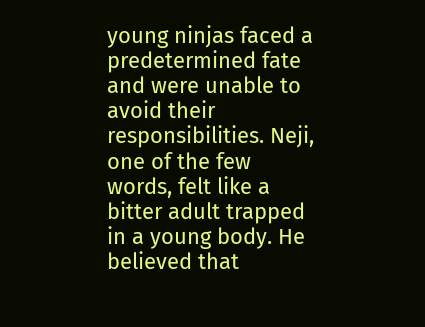young ninjas faced a predetermined fate and were unable to avoid their responsibilities. Neji, one of the few words, felt like a bitter adult trapped in a young body. He believed that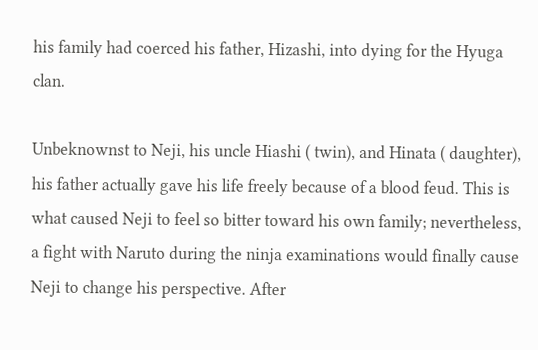his family had coerced his father, Hizashi, into dying for the Hyuga clan.

Unbeknownst to Neji, his uncle Hiashi ( twin), and Hinata ( daughter), his father actually gave his life freely because of a blood feud. This is what caused Neji to feel so bitter toward his own family; nevertheless, a fight with Naruto during the ninja examinations would finally cause Neji to change his perspective. After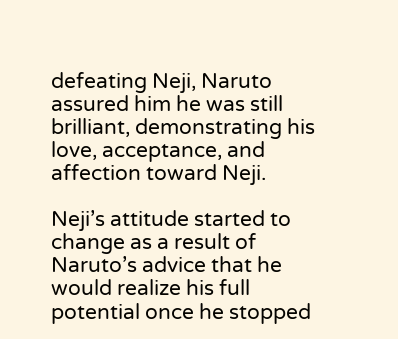defeating Neji, Naruto assured him he was still brilliant, demonstrating his love, acceptance, and affection toward Neji.

Neji’s attitude started to change as a result of Naruto’s advice that he would realize his full potential once he stopped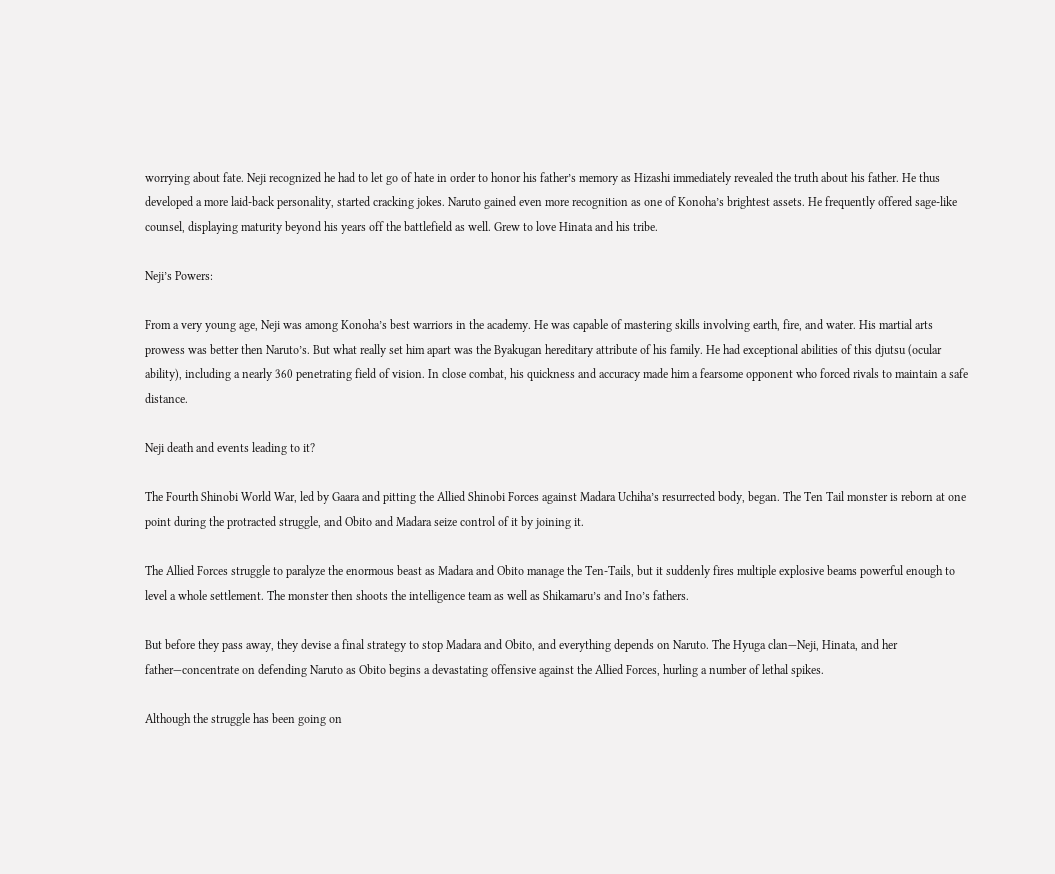worrying about fate. Neji recognized he had to let go of hate in order to honor his father’s memory as Hizashi immediately revealed the truth about his father. He thus developed a more laid-back personality, started cracking jokes. Naruto gained even more recognition as one of Konoha’s brightest assets. He frequently offered sage-like counsel, displaying maturity beyond his years off the battlefield as well. Grew to love Hinata and his tribe.

Neji’s Powers:

From a very young age, Neji was among Konoha’s best warriors in the academy. He was capable of mastering skills involving earth, fire, and water. His martial arts prowess was better then Naruto’s. But what really set him apart was the Byakugan hereditary attribute of his family. He had exceptional abilities of this djutsu (ocular ability), including a nearly 360 penetrating field of vision. In close combat, his quickness and accuracy made him a fearsome opponent who forced rivals to maintain a safe distance.

Neji death and events leading to it?

The Fourth Shinobi World War, led by Gaara and pitting the Allied Shinobi Forces against Madara Uchiha’s resurrected body, began. The Ten Tail monster is reborn at one point during the protracted struggle, and Obito and Madara seize control of it by joining it.

The Allied Forces struggle to paralyze the enormous beast as Madara and Obito manage the Ten-Tails, but it suddenly fires multiple explosive beams powerful enough to level a whole settlement. The monster then shoots the intelligence team as well as Shikamaru’s and Ino’s fathers.

But before they pass away, they devise a final strategy to stop Madara and Obito, and everything depends on Naruto. The Hyuga clan—Neji, Hinata, and her father—concentrate on defending Naruto as Obito begins a devastating offensive against the Allied Forces, hurling a number of lethal spikes.

Although the struggle has been going on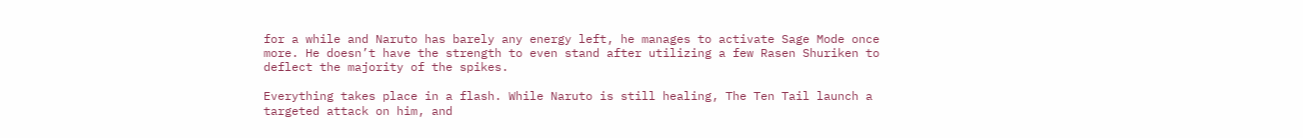for a while and Naruto has barely any energy left, he manages to activate Sage Mode once more. He doesn’t have the strength to even stand after utilizing a few Rasen Shuriken to deflect the majority of the spikes.

Everything takes place in a flash. While Naruto is still healing, The Ten Tail launch a targeted attack on him, and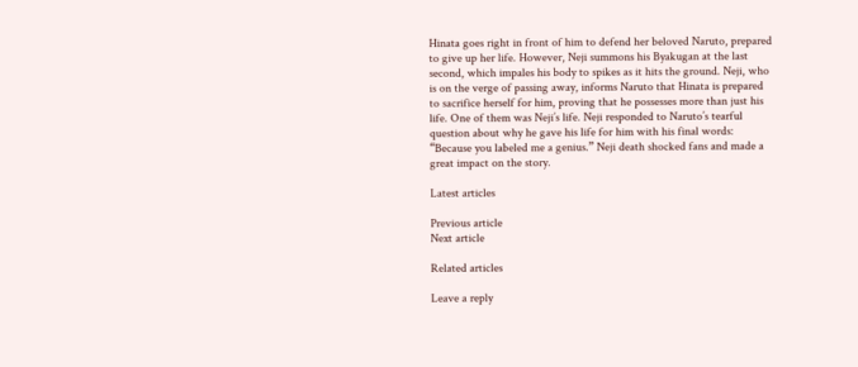Hinata goes right in front of him to defend her beloved Naruto, prepared to give up her life. However, Neji summons his Byakugan at the last second, which impales his body to spikes as it hits the ground. Neji, who is on the verge of passing away, informs Naruto that Hinata is prepared to sacrifice herself for him, proving that he possesses more than just his life. One of them was Neji’s life. Neji responded to Naruto’s tearful question about why he gave his life for him with his final words: “Because you labeled me a genius.” Neji death shocked fans and made a great impact on the story.

Latest articles

Previous article
Next article

Related articles

Leave a reply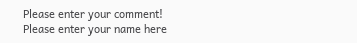Please enter your comment!
Please enter your name here